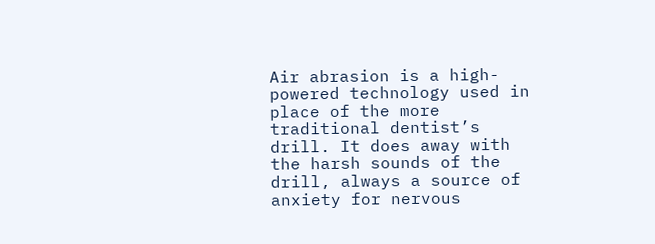Air abrasion is a high-powered technology used in place of the more traditional dentist’s drill. It does away with the harsh sounds of the drill, always a source of anxiety for nervous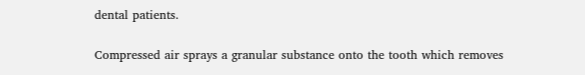dental patients.

Compressed air sprays a granular substance onto the tooth which removes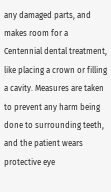any damaged parts, and makes room for a Centennial dental treatment, like placing a crown or filling a cavity. Measures are taken to prevent any harm being done to surrounding teeth, and the patient wears protective eye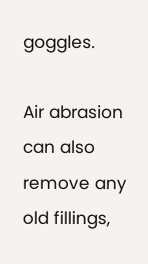goggles.

Air abrasion can also remove any old fillings,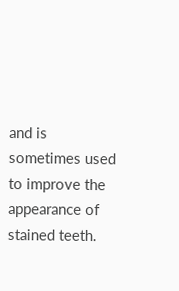and is sometimes used to improve the appearance of stained teeth.